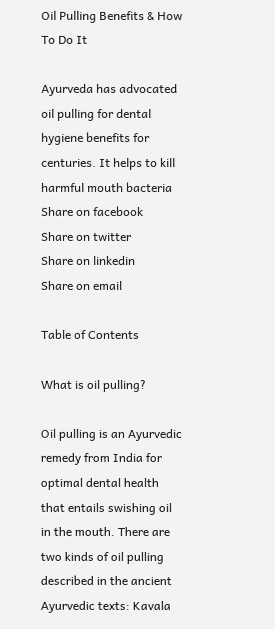Oil Pulling Benefits & How To Do It

Ayurveda has advocated oil pulling for dental hygiene benefits for centuries. It helps to kill harmful mouth bacteria
Share on facebook
Share on twitter
Share on linkedin
Share on email

Table of Contents

What is oil pulling?

Oil pulling is an Ayurvedic remedy from India for optimal dental health that entails swishing oil in the mouth. There are two kinds of oil pulling described in the ancient Ayurvedic texts: Kavala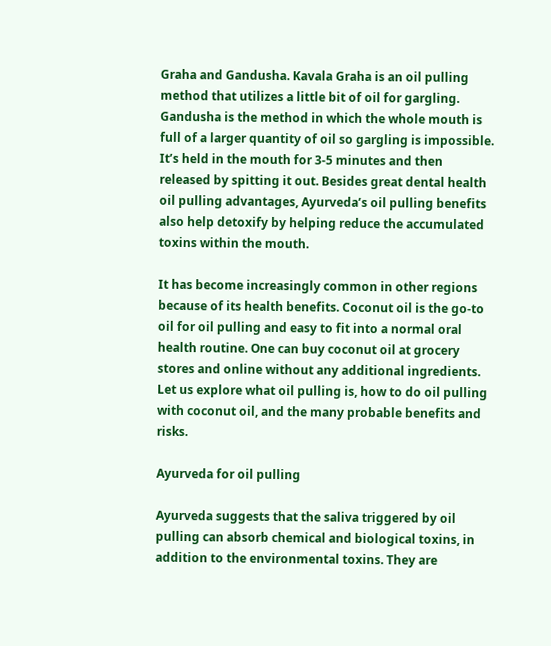Graha and Gandusha. Kavala Graha is an oil pulling method that utilizes a little bit of oil for gargling. Gandusha is the method in which the whole mouth is full of a larger quantity of oil so gargling is impossible. It’s held in the mouth for 3-5 minutes and then released by spitting it out. Besides great dental health oil pulling advantages, Ayurveda’s oil pulling benefits also help detoxify by helping reduce the accumulated toxins within the mouth.

It has become increasingly common in other regions because of its health benefits. Coconut oil is the go-to oil for oil pulling and easy to fit into a normal oral health routine. One can buy coconut oil at grocery stores and online without any additional ingredients. Let us explore what oil pulling is, how to do oil pulling with coconut oil, and the many probable benefits and risks.

Ayurveda for oil pulling

Ayurveda suggests that the saliva triggered by oil pulling can absorb chemical and biological toxins, in addition to the environmental toxins. They are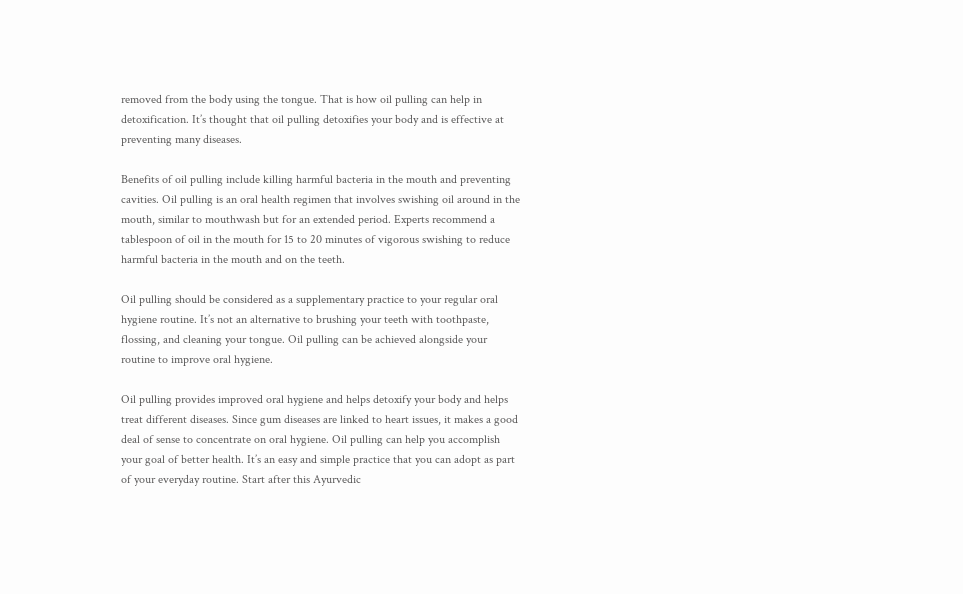removed from the body using the tongue. That is how oil pulling can help in detoxification. It’s thought that oil pulling detoxifies your body and is effective at preventing many diseases.

Benefits of oil pulling include killing harmful bacteria in the mouth and preventing cavities. Oil pulling is an oral health regimen that involves swishing oil around in the mouth, similar to mouthwash but for an extended period. Experts recommend a tablespoon of oil in the mouth for 15 to 20 minutes of vigorous swishing to reduce harmful bacteria in the mouth and on the teeth.

Oil pulling should be considered as a supplementary practice to your regular oral hygiene routine. It’s not an alternative to brushing your teeth with toothpaste, flossing, and cleaning your tongue. Oil pulling can be achieved alongside your routine to improve oral hygiene.

Oil pulling provides improved oral hygiene and helps detoxify your body and helps treat different diseases. Since gum diseases are linked to heart issues, it makes a good deal of sense to concentrate on oral hygiene. Oil pulling can help you accomplish your goal of better health. It’s an easy and simple practice that you can adopt as part of your everyday routine. Start after this Ayurvedic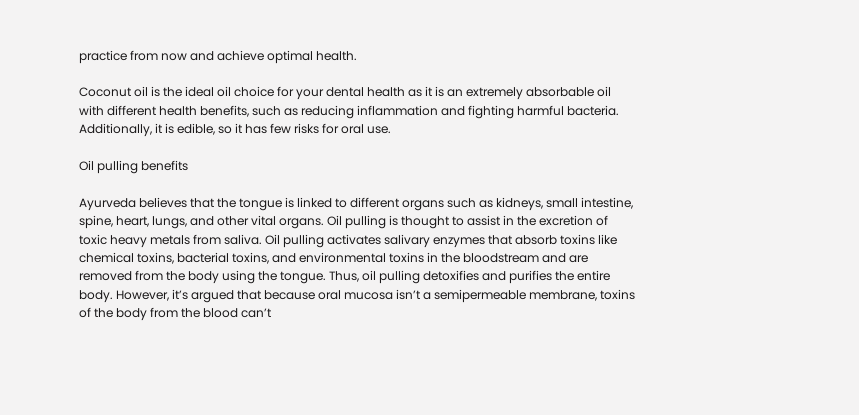practice from now and achieve optimal health.

Coconut oil is the ideal oil choice for your dental health as it is an extremely absorbable oil with different health benefits, such as reducing inflammation and fighting harmful bacteria. Additionally, it is edible, so it has few risks for oral use.

Oil pulling benefits

Ayurveda believes that the tongue is linked to different organs such as kidneys, small intestine, spine, heart, lungs, and other vital organs. Oil pulling is thought to assist in the excretion of toxic heavy metals from saliva. Oil pulling activates salivary enzymes that absorb toxins like chemical toxins, bacterial toxins, and environmental toxins in the bloodstream and are removed from the body using the tongue. Thus, oil pulling detoxifies and purifies the entire body. However, it’s argued that because oral mucosa isn’t a semipermeable membrane, toxins of the body from the blood can’t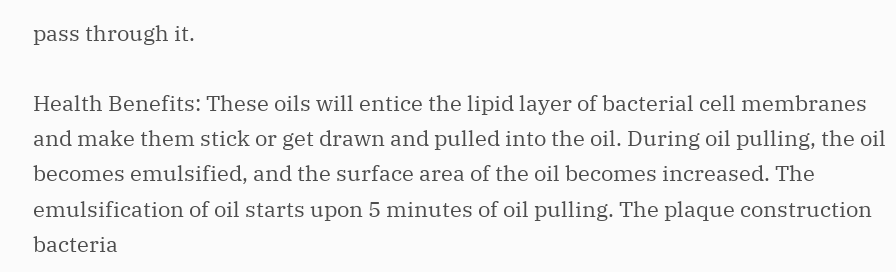pass through it.

Health Benefits: These oils will entice the lipid layer of bacterial cell membranes and make them stick or get drawn and pulled into the oil. During oil pulling, the oil becomes emulsified, and the surface area of the oil becomes increased. The emulsification of oil starts upon 5 minutes of oil pulling. The plaque construction bacteria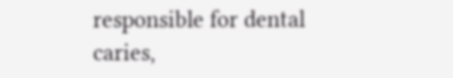responsible for dental caries,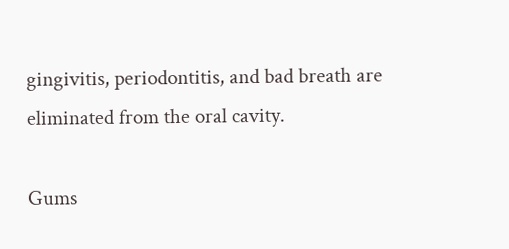gingivitis, periodontitis, and bad breath are eliminated from the oral cavity.

Gums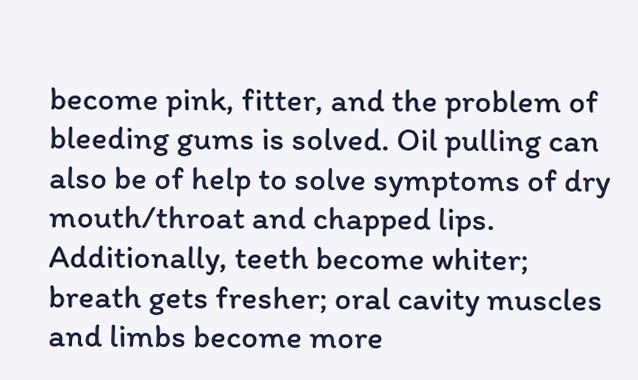become pink, fitter, and the problem of bleeding gums is solved. Oil pulling can also be of help to solve symptoms of dry mouth/throat and chapped lips.  Additionally, teeth become whiter; breath gets fresher; oral cavity muscles and limbs become more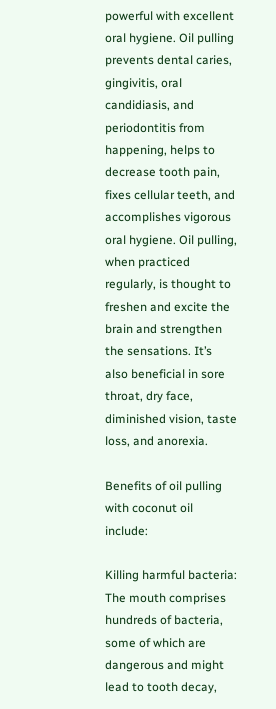powerful with excellent oral hygiene. Oil pulling prevents dental caries, gingivitis, oral candidiasis, and periodontitis from happening, helps to decrease tooth pain, fixes cellular teeth, and accomplishes vigorous oral hygiene. Oil pulling, when practiced regularly, is thought to freshen and excite the brain and strengthen the sensations. It’s also beneficial in sore throat, dry face, diminished vision, taste loss, and anorexia.

Benefits of oil pulling with coconut oil include:

Killing harmful bacteria: The mouth comprises hundreds of bacteria, some of which are dangerous and might lead to tooth decay,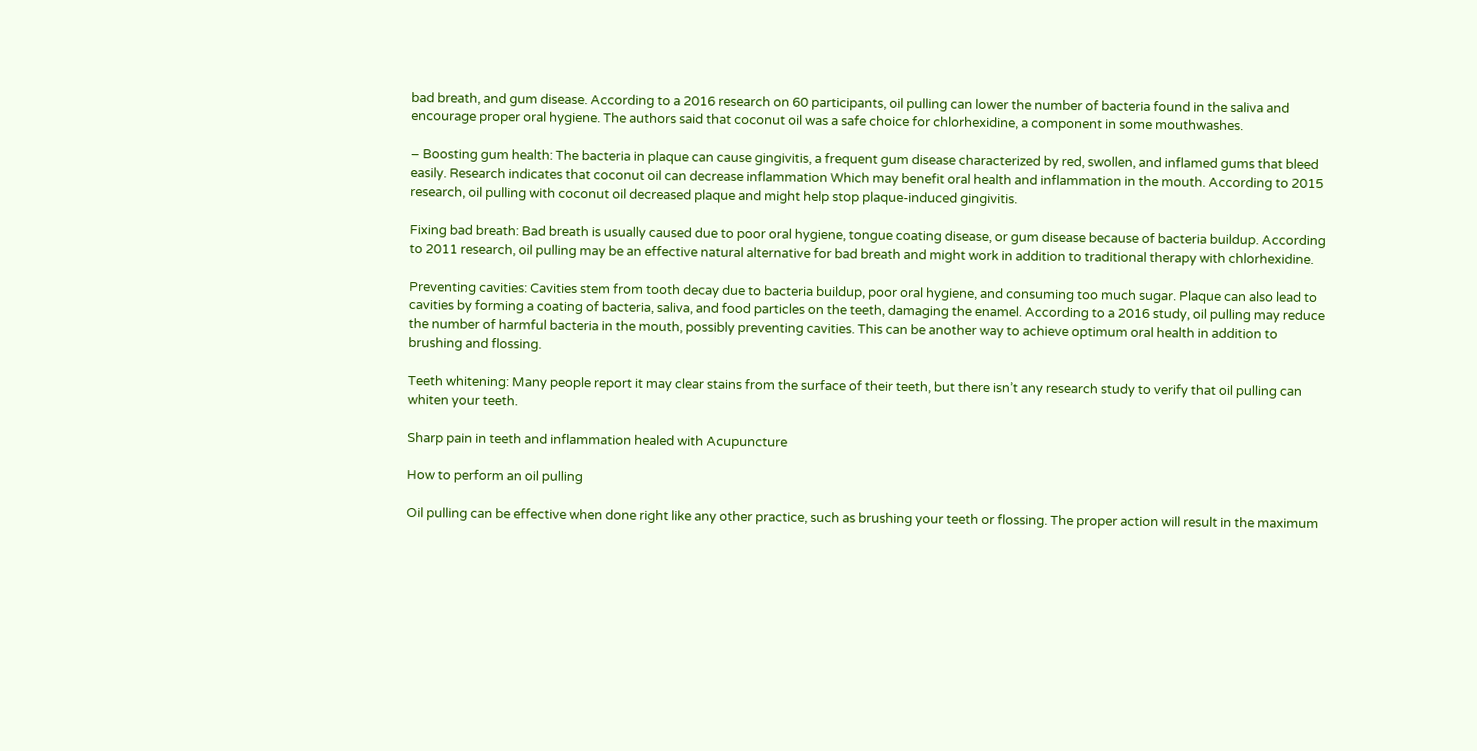bad breath, and gum disease. According to a 2016 research on 60 participants, oil pulling can lower the number of bacteria found in the saliva and encourage proper oral hygiene. The authors said that coconut oil was a safe choice for chlorhexidine, a component in some mouthwashes.

– Boosting gum health: The bacteria in plaque can cause gingivitis, a frequent gum disease characterized by red, swollen, and inflamed gums that bleed easily. Research indicates that coconut oil can decrease inflammation Which may benefit oral health and inflammation in the mouth. According to 2015 research, oil pulling with coconut oil decreased plaque and might help stop plaque-induced gingivitis.

Fixing bad breath: Bad breath is usually caused due to poor oral hygiene, tongue coating disease, or gum disease because of bacteria buildup. According to 2011 research, oil pulling may be an effective natural alternative for bad breath and might work in addition to traditional therapy with chlorhexidine.

Preventing cavities: Cavities stem from tooth decay due to bacteria buildup, poor oral hygiene, and consuming too much sugar. Plaque can also lead to cavities by forming a coating of bacteria, saliva, and food particles on the teeth, damaging the enamel. According to a 2016 study, oil pulling may reduce the number of harmful bacteria in the mouth, possibly preventing cavities. This can be another way to achieve optimum oral health in addition to brushing and flossing.

Teeth whitening: Many people report it may clear stains from the surface of their teeth, but there isn’t any research study to verify that oil pulling can whiten your teeth.

Sharp pain in teeth and inflammation healed with Acupuncture

How to perform an oil pulling

Oil pulling can be effective when done right like any other practice, such as brushing your teeth or flossing. The proper action will result in the maximum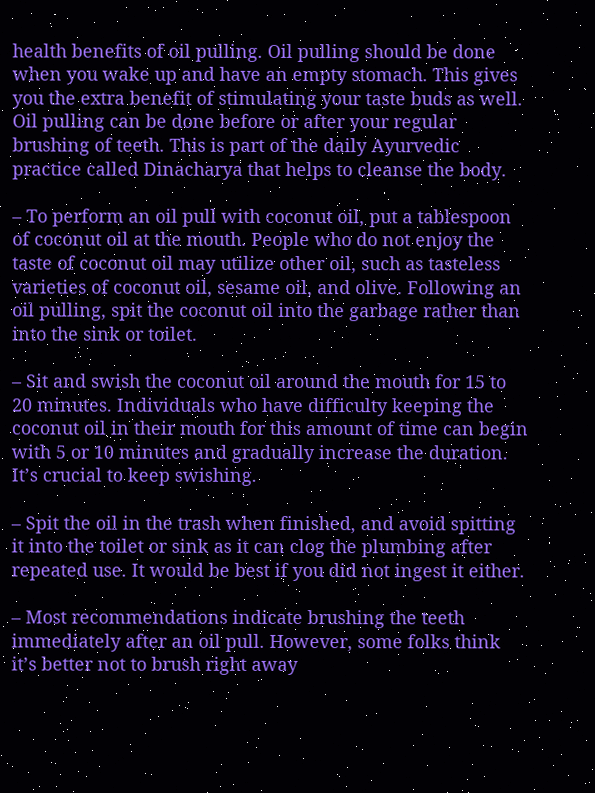health benefits of oil pulling. Oil pulling should be done when you wake up and have an empty stomach. This gives you the extra benefit of stimulating your taste buds as well. Oil pulling can be done before or after your regular brushing of teeth. This is part of the daily Ayurvedic practice called Dinacharya that helps to cleanse the body.

– To perform an oil pull with coconut oil, put a tablespoon of coconut oil at the mouth. People who do not enjoy the taste of coconut oil may utilize other oil, such as tasteless varieties of coconut oil, sesame oil, and olive. Following an oil pulling, spit the coconut oil into the garbage rather than into the sink or toilet.

– Sit and swish the coconut oil around the mouth for 15 to 20 minutes. Individuals who have difficulty keeping the coconut oil in their mouth for this amount of time can begin with 5 or 10 minutes and gradually increase the duration. It’s crucial to keep swishing.

– Spit the oil in the trash when finished, and avoid spitting it into the toilet or sink as it can clog the plumbing after repeated use. It would be best if you did not ingest it either.

– Most recommendations indicate brushing the teeth immediately after an oil pull. However, some folks think it’s better not to brush right away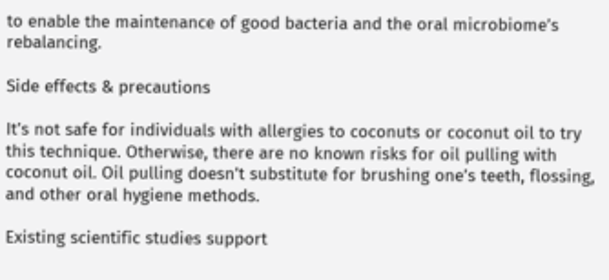to enable the maintenance of good bacteria and the oral microbiome’s rebalancing.

Side effects & precautions

It’s not safe for individuals with allergies to coconuts or coconut oil to try this technique. Otherwise, there are no known risks for oil pulling with coconut oil. Oil pulling doesn’t substitute for brushing one’s teeth, flossing, and other oral hygiene methods.

Existing scientific studies support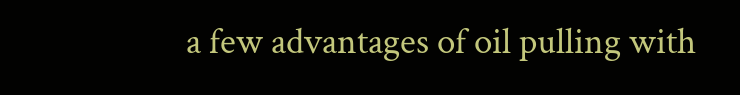a few advantages of oil pulling with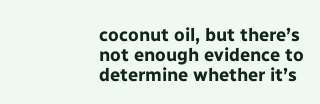coconut oil, but there’s not enough evidence to determine whether it’s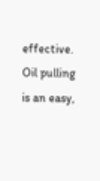effective. Oil pulling is an easy,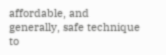affordable, and generally, safe technique to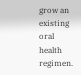grow an existing oral health regimen.